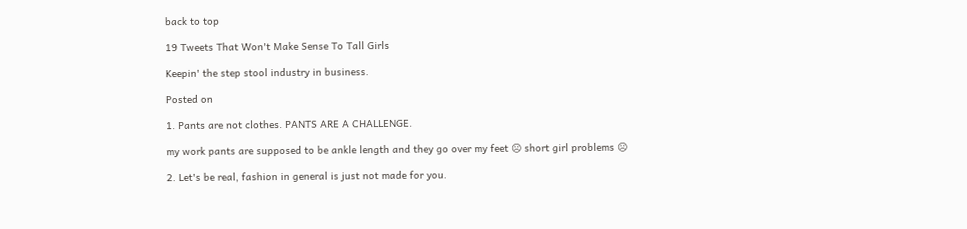back to top

19 Tweets That Won't Make Sense To Tall Girls

Keepin' the step stool industry in business.

Posted on

1. Pants are not clothes. PANTS ARE A CHALLENGE.

my work pants are supposed to be ankle length and they go over my feet ☹ short girl problems ☹

2. Let's be real, fashion in general is just not made for you.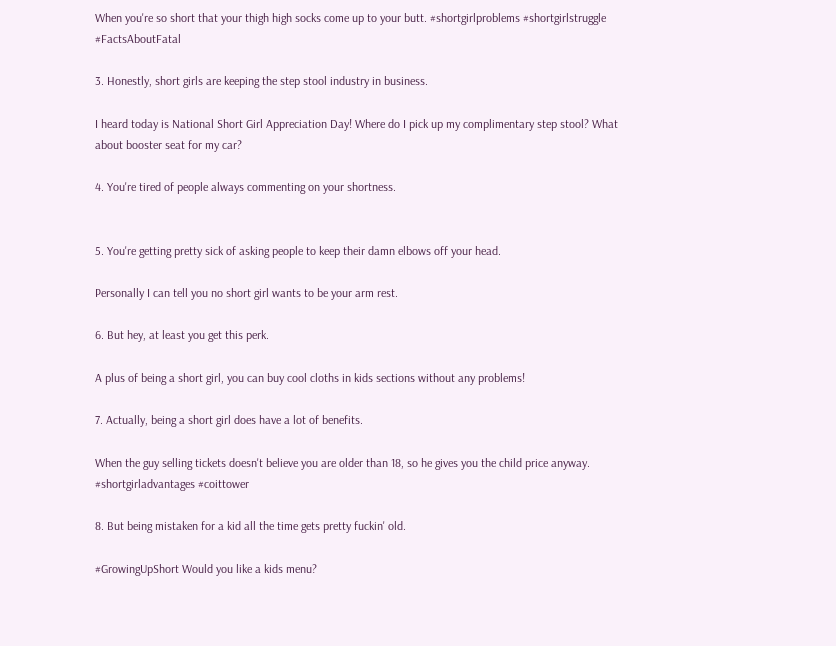When you're so short that your thigh high socks come up to your butt. #shortgirlproblems #shortgirlstruggle #FactsAboutFatal

3. Honestly, short girls are keeping the step stool industry in business.

I heard today is National Short Girl Appreciation Day! Where do I pick up my complimentary step stool? What about booster seat for my car?

4. You're tired of people always commenting on your shortness.


5. You're getting pretty sick of asking people to keep their damn elbows off your head.

Personally I can tell you no short girl wants to be your arm rest.

6. But hey, at least you get this perk.

A plus of being a short girl, you can buy cool cloths in kids sections without any problems!

7. Actually, being a short girl does have a lot of benefits.

When the guy selling tickets doesn't believe you are older than 18, so he gives you the child price anyway. #shortgirladvantages #coittower

8. But being mistaken for a kid all the time gets pretty fuckin' old.

#GrowingUpShort Would you like a kids menu?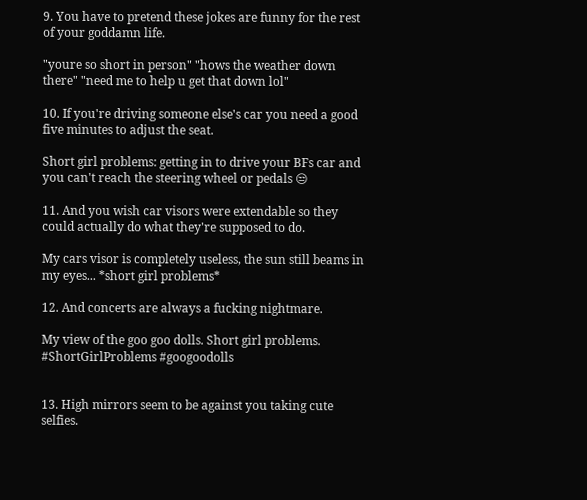9. You have to pretend these jokes are funny for the rest of your goddamn life.

"youre so short in person" "hows the weather down there" "need me to help u get that down lol"

10. If you're driving someone else's car you need a good five minutes to adjust the seat.

Short girl problems: getting in to drive your BFs car and you can't reach the steering wheel or pedals 😒

11. And you wish car visors were extendable so they could actually do what they're supposed to do.

My cars visor is completely useless, the sun still beams in my eyes... *short girl problems*

12. And concerts are always a fucking nightmare.

My view of the goo goo dolls. Short girl problems. #ShortGirlProblems #googoodolls


13. High mirrors seem to be against you taking cute selfies.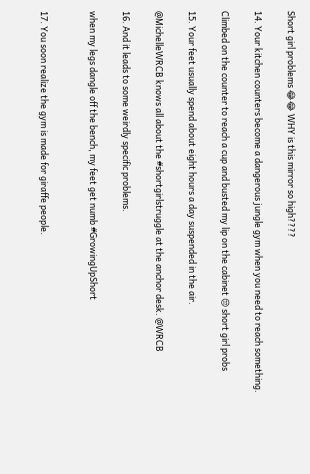Short girl problems 😂😂 WHY is this mirror so high????

14. Your kitchen counters become a dangerous jungle gym when you need to reach something.

Climbed on the counter to reach a cup and busted my lip on the cabinet 😒 short girl probs

15. Your feet usually spend about eight hours a day suspended in the air.

@MichelleWRCB knows all about the #shortgirlstruggle at the anchor desk. @WRCB

16. And it leads to some weirdly specific problems.

when my legs dangle off the bench, my feet get numb #GrowingUpShort


17. You soon realize the gym is made for giraffe people.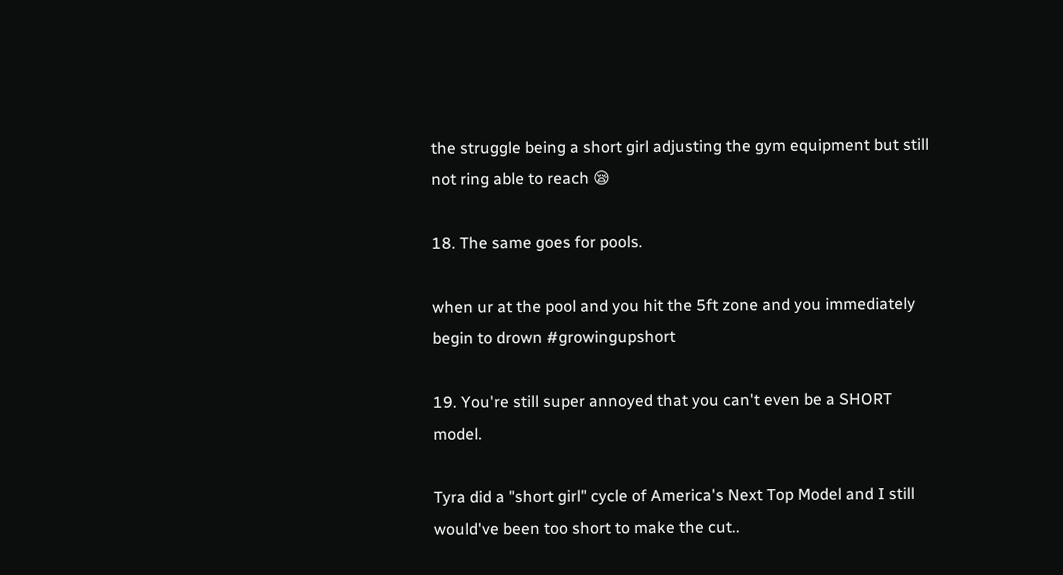the struggle being a short girl adjusting the gym equipment but still not ring able to reach 😪

18. The same goes for pools.

when ur at the pool and you hit the 5ft zone and you immediately begin to drown #growingupshort

19. You're still super annoyed that you can't even be a SHORT model.

Tyra did a "short girl" cycle of America's Next Top Model and I still would've been too short to make the cut..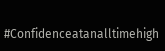#Confidenceatanalltimehigh